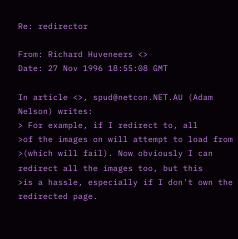Re: redirector

From: Richard Huveneers <>
Date: 27 Nov 1996 18:55:08 GMT

In article <>, spud@netcon.NET.AU (Adam Nelson) writes:
> For example, if I redirect to, all
>of the images on will attempt to load from
>(which will fail). Now obviously I can redirect all the images too, but this
>is a hassle, especially if I don't own the redirected page.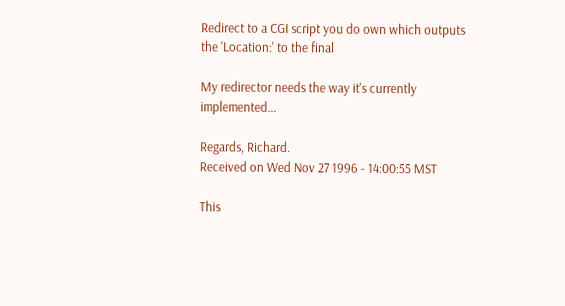Redirect to a CGI script you do own which outputs the 'Location:' to the final

My redirector needs the way it's currently implemented...

Regards, Richard.
Received on Wed Nov 27 1996 - 14:00:55 MST

This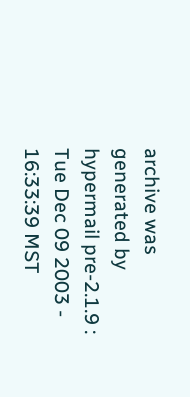archive was generated by hypermail pre-2.1.9 : Tue Dec 09 2003 - 16:33:39 MST